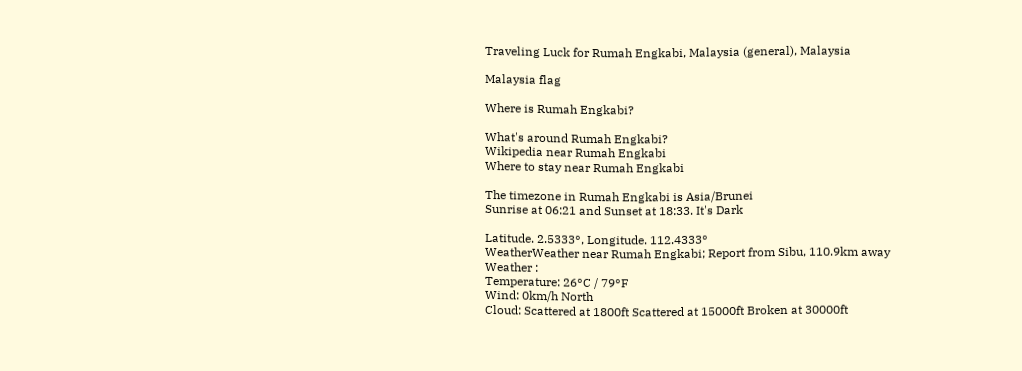Traveling Luck for Rumah Engkabi, Malaysia (general), Malaysia

Malaysia flag

Where is Rumah Engkabi?

What's around Rumah Engkabi?
Wikipedia near Rumah Engkabi
Where to stay near Rumah Engkabi

The timezone in Rumah Engkabi is Asia/Brunei
Sunrise at 06:21 and Sunset at 18:33. It's Dark

Latitude. 2.5333°, Longitude. 112.4333°
WeatherWeather near Rumah Engkabi; Report from Sibu, 110.9km away
Weather :
Temperature: 26°C / 79°F
Wind: 0km/h North
Cloud: Scattered at 1800ft Scattered at 15000ft Broken at 30000ft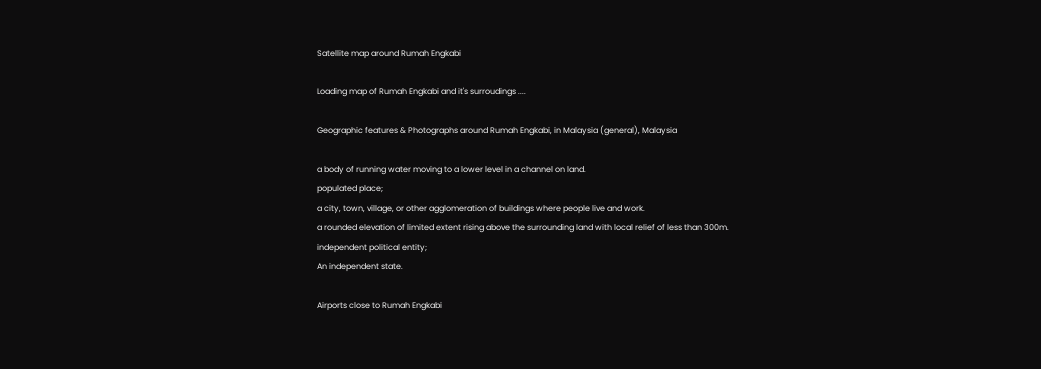Satellite map around Rumah Engkabi

Loading map of Rumah Engkabi and it's surroudings ....

Geographic features & Photographs around Rumah Engkabi, in Malaysia (general), Malaysia

a body of running water moving to a lower level in a channel on land.
populated place;
a city, town, village, or other agglomeration of buildings where people live and work.
a rounded elevation of limited extent rising above the surrounding land with local relief of less than 300m.
independent political entity;
An independent state.

Airports close to Rumah Engkabi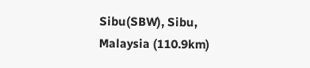Sibu(SBW), Sibu, Malaysia (110.9km)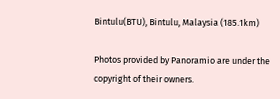Bintulu(BTU), Bintulu, Malaysia (185.1km)

Photos provided by Panoramio are under the copyright of their owners.